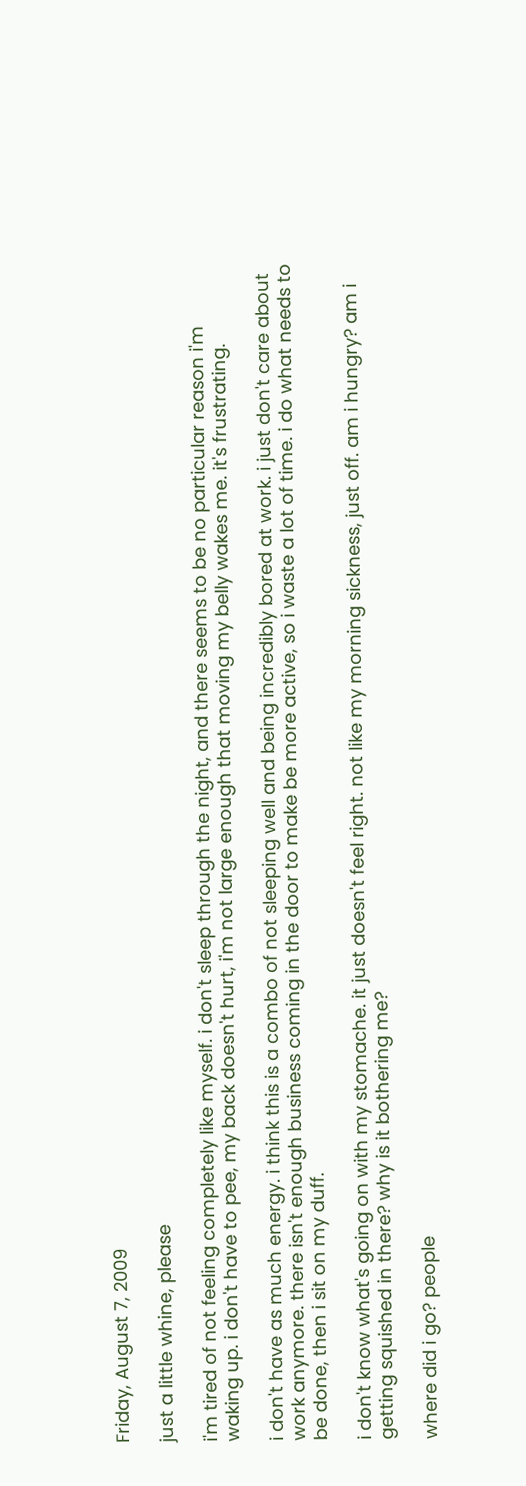Friday, August 7, 2009

just a little whine, please

i'm tired of not feeling completely like myself. i don't sleep through the night, and there seems to be no particular reason i'm waking up. i don't have to pee, my back doesn't hurt, i'm not large enough that moving my belly wakes me. it's frustrating.

i don't have as much energy. i think this is a combo of not sleeping well and being incredibly bored at work. i just don't care about work anymore. there isn't enough business coming in the door to make be more active, so i waste a lot of time. i do what needs to be done, then i sit on my duff.

i don't know what's going on with my stomache. it just doesn't feel right. not like my morning sickness, just off. am i hungry? am i getting squished in there? why is it bothering me?

where did i go? people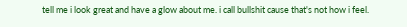tell me i look great and have a glow about me. i call bullshit cause that's not how i feel.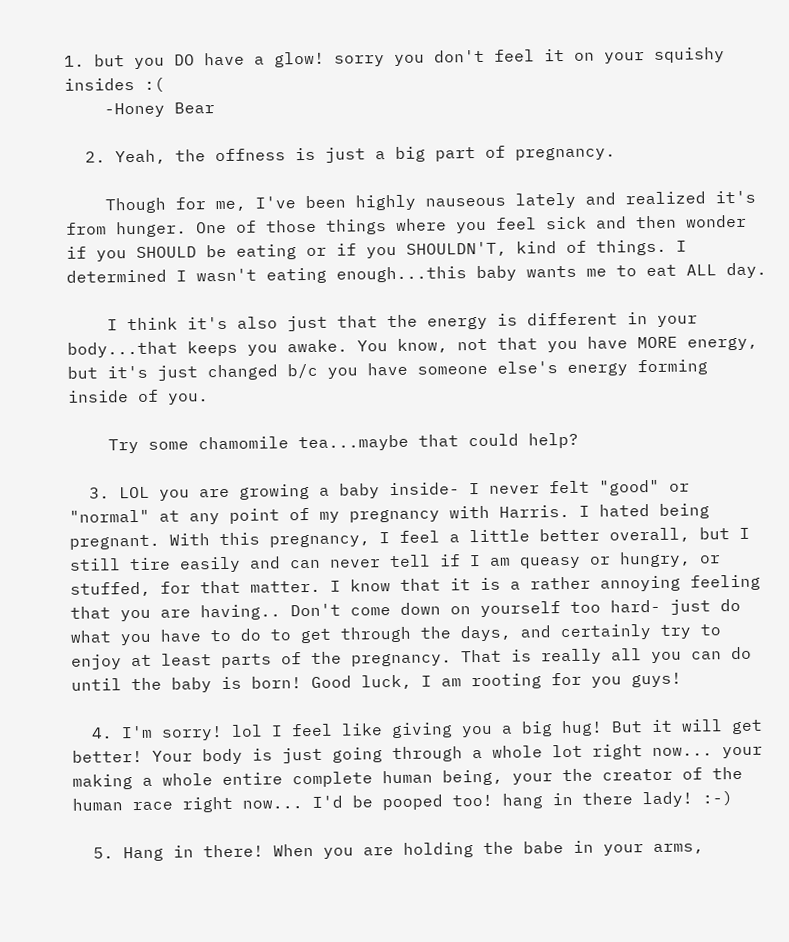1. but you DO have a glow! sorry you don't feel it on your squishy insides :(
    -Honey Bear

  2. Yeah, the offness is just a big part of pregnancy.

    Though for me, I've been highly nauseous lately and realized it's from hunger. One of those things where you feel sick and then wonder if you SHOULD be eating or if you SHOULDN'T, kind of things. I determined I wasn't eating enough...this baby wants me to eat ALL day.

    I think it's also just that the energy is different in your body...that keeps you awake. You know, not that you have MORE energy, but it's just changed b/c you have someone else's energy forming inside of you.

    Try some chamomile tea...maybe that could help?

  3. LOL you are growing a baby inside- I never felt "good" or "normal" at any point of my pregnancy with Harris. I hated being pregnant. With this pregnancy, I feel a little better overall, but I still tire easily and can never tell if I am queasy or hungry, or stuffed, for that matter. I know that it is a rather annoying feeling that you are having.. Don't come down on yourself too hard- just do what you have to do to get through the days, and certainly try to enjoy at least parts of the pregnancy. That is really all you can do until the baby is born! Good luck, I am rooting for you guys!

  4. I'm sorry! lol I feel like giving you a big hug! But it will get better! Your body is just going through a whole lot right now... your making a whole entire complete human being, your the creator of the human race right now... I'd be pooped too! hang in there lady! :-)

  5. Hang in there! When you are holding the babe in your arms,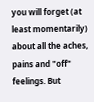you will forget (at least momentarily) about all the aches, pains and "off" feelings. But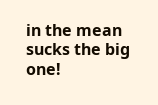in the mean sucks the big one!